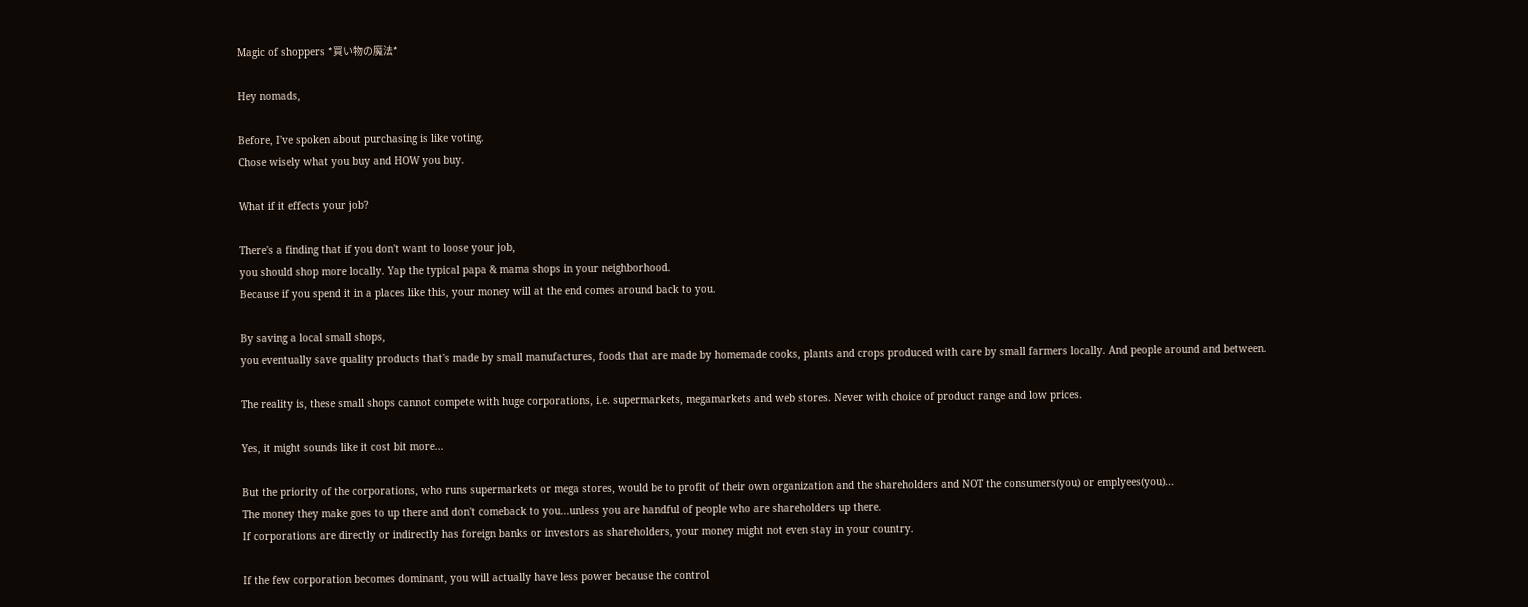Magic of shoppers *買い物の魔法*

Hey nomads,

Before, I've spoken about purchasing is like voting.
Chose wisely what you buy and HOW you buy.

What if it effects your job?

There's a finding that if you don't want to loose your job,
you should shop more locally. Yap the typical papa & mama shops in your neighborhood.
Because if you spend it in a places like this, your money will at the end comes around back to you.

By saving a local small shops,
you eventually save quality products that's made by small manufactures, foods that are made by homemade cooks, plants and crops produced with care by small farmers locally. And people around and between.

The reality is, these small shops cannot compete with huge corporations, i.e. supermarkets, megamarkets and web stores. Never with choice of product range and low prices.

Yes, it might sounds like it cost bit more...

But the priority of the corporations, who runs supermarkets or mega stores, would be to profit of their own organization and the shareholders and NOT the consumers(you) or emplyees(you)...
The money they make goes to up there and don't comeback to you...unless you are handful of people who are shareholders up there.
If corporations are directly or indirectly has foreign banks or investors as shareholders, your money might not even stay in your country.

If the few corporation becomes dominant, you will actually have less power because the control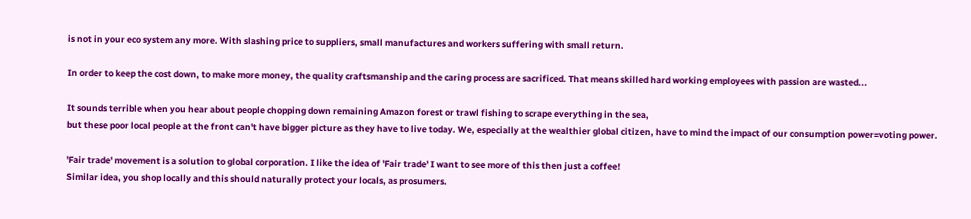is not in your eco system any more. With slashing price to suppliers, small manufactures and workers suffering with small return.

In order to keep the cost down, to make more money, the quality craftsmanship and the caring process are sacrificed. That means skilled hard working employees with passion are wasted...

It sounds terrible when you hear about people chopping down remaining Amazon forest or trawl fishing to scrape everything in the sea,
but these poor local people at the front can't have bigger picture as they have to live today. We, especially at the wealthier global citizen, have to mind the impact of our consumption power=voting power.

'Fair trade' movement is a solution to global corporation. I like the idea of 'Fair trade' I want to see more of this then just a coffee!
Similar idea, you shop locally and this should naturally protect your locals, as prosumers.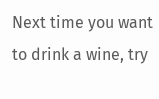Next time you want to drink a wine, try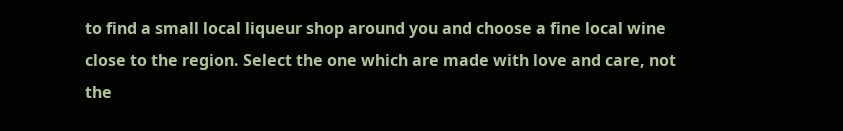to find a small local liqueur shop around you and choose a fine local wine close to the region. Select the one which are made with love and care, not the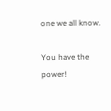one we all know.

You have the power!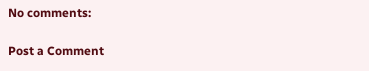No comments:

Post a Comment